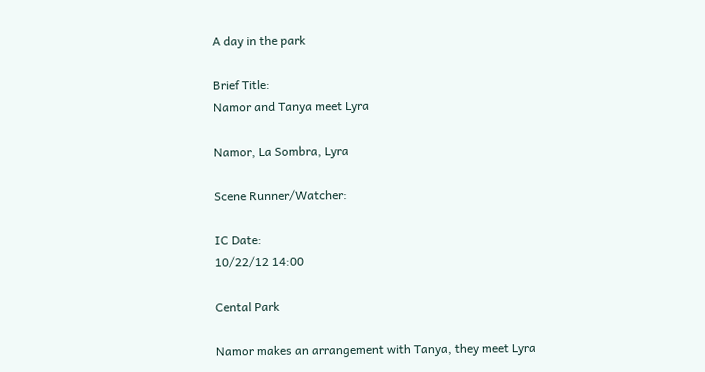A day in the park

Brief Title:
Namor and Tanya meet Lyra

Namor, La Sombra, Lyra

Scene Runner/Watcher:

IC Date:
10/22/12 14:00

Cental Park

Namor makes an arrangement with Tanya, they meet Lyra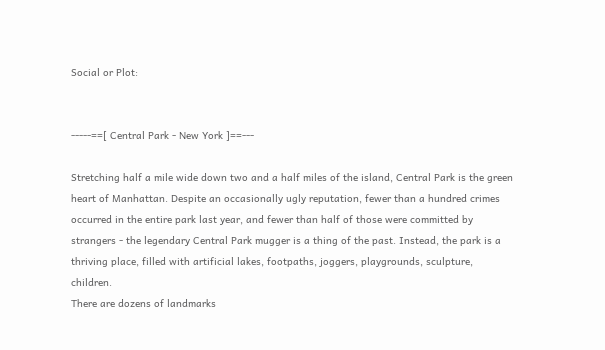Social or Plot:


-----==[ Central Park - New York ]==---

Stretching half a mile wide down two and a half miles of the island, Central Park is the green heart of Manhattan. Despite an occasionally ugly reputation, fewer than a hundred crimes occurred in the entire park last year, and fewer than half of those were committed by strangers - the legendary Central Park mugger is a thing of the past. Instead, the park is a thriving place, filled with artificial lakes, footpaths, joggers, playgrounds, sculpture, children.
There are dozens of landmarks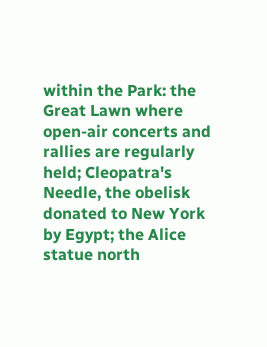within the Park: the Great Lawn where open-air concerts and rallies are regularly held; Cleopatra's Needle, the obelisk donated to New York by Egypt; the Alice statue north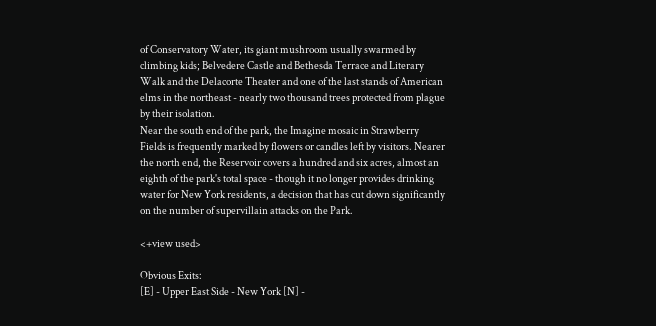of Conservatory Water, its giant mushroom usually swarmed by climbing kids; Belvedere Castle and Bethesda Terrace and Literary Walk and the Delacorte Theater and one of the last stands of American elms in the northeast - nearly two thousand trees protected from plague by their isolation.
Near the south end of the park, the Imagine mosaic in Strawberry Fields is frequently marked by flowers or candles left by visitors. Nearer the north end, the Reservoir covers a hundred and six acres, almost an eighth of the park's total space - though it no longer provides drinking water for New York residents, a decision that has cut down significantly on the number of supervillain attacks on the Park.

<+view used>

Obvious Exits:
[E] - Upper East Side - New York [N] -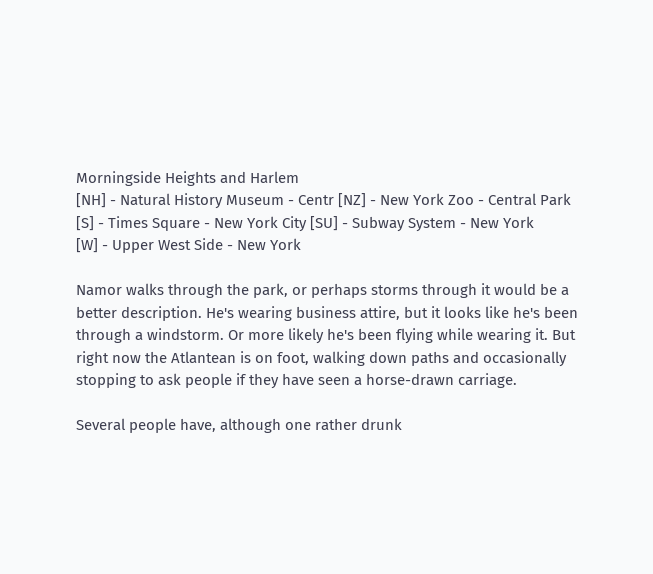Morningside Heights and Harlem
[NH] - Natural History Museum - Centr [NZ] - New York Zoo - Central Park
[S] - Times Square - New York City [SU] - Subway System - New York
[W] - Upper West Side - New York

Namor walks through the park, or perhaps storms through it would be a better description. He's wearing business attire, but it looks like he's been through a windstorm. Or more likely he's been flying while wearing it. But right now the Atlantean is on foot, walking down paths and occasionally stopping to ask people if they have seen a horse-drawn carriage.

Several people have, although one rather drunk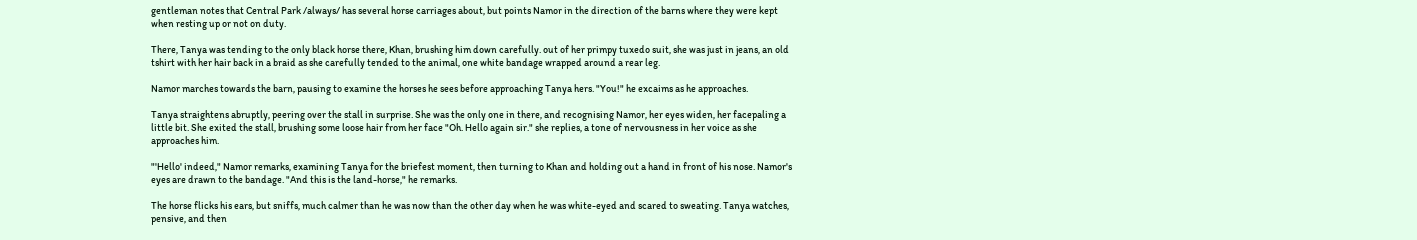gentleman notes that Central Park /always/ has several horse carriages about, but points Namor in the direction of the barns where they were kept when resting up or not on duty.

There, Tanya was tending to the only black horse there, Khan, brushing him down carefully. out of her primpy tuxedo suit, she was just in jeans, an old tshirt with her hair back in a braid as she carefully tended to the animal, one white bandage wrapped around a rear leg.

Namor marches towards the barn, pausing to examine the horses he sees before approaching Tanya hers. "You!" he excaims as he approaches.

Tanya straightens abruptly, peering over the stall in surprise. She was the only one in there, and recognising Namor, her eyes widen, her facepaling a little bit. She exited the stall, brushing some loose hair from her face "Oh. Hello again sir." she replies, a tone of nervousness in her voice as she approaches him.

"'Hello' indeed," Namor remarks, examining Tanya for the briefest moment, then turning to Khan and holding out a hand in front of his nose. Namor's eyes are drawn to the bandage. "And this is the land-horse," he remarks.

The horse flicks his ears, but sniffs, much calmer than he was now than the other day when he was white-eyed and scared to sweating. Tanya watches, pensive, and then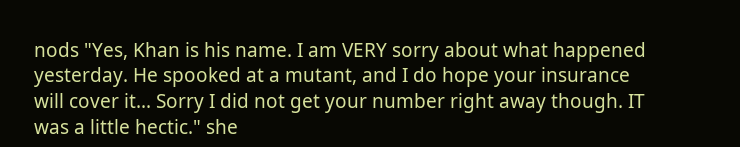nods "Yes, Khan is his name. I am VERY sorry about what happened yesterday. He spooked at a mutant, and I do hope your insurance will cover it... Sorry I did not get your number right away though. IT was a little hectic." she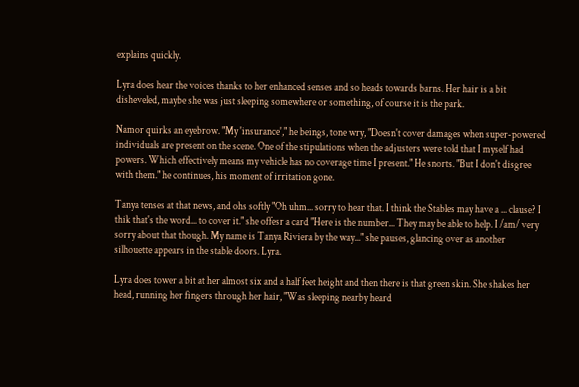explains quickly.

Lyra does hear the voices thanks to her enhanced senses and so heads towards barns. Her hair is a bit disheveled, maybe she was just sleeping somewhere or something, of course it is the park.

Namor quirks an eyebrow. "My 'insurance'," he beings, tone wry, "Doesn't cover damages when super-powered individuals are present on the scene. One of the stipulations when the adjusters were told that I myself had powers. Which effectively means my vehicle has no coverage time I present." He snorts. "But I don't disgree with them." he continues, his moment of irritation gone.

Tanya tenses at that news, and ohs softly "Oh uhm... sorry to hear that. I think the Stables may have a ... clause? I thik that's the word... to cover it." she offesr a card "Here is the number... They may be able to help. I /am/ very sorry about that though. My name is Tanya Riviera by the way..." she pauses, glancing over as another silhouette appears in the stable doors. Lyra.

Lyra does tower a bit at her almost six and a half feet height and then there is that green skin. She shakes her head, running her fingers through her hair, "Was sleeping nearby heard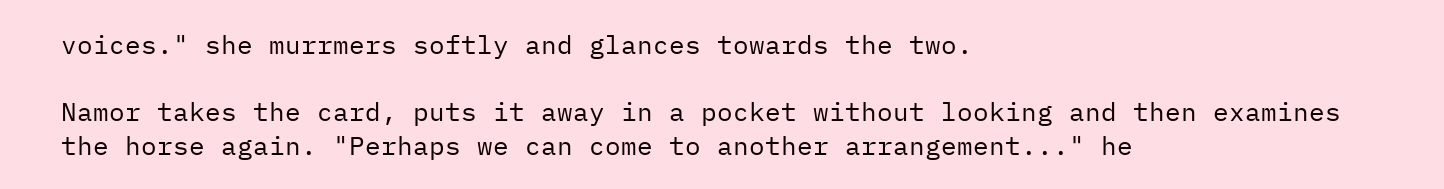voices." she murrmers softly and glances towards the two.

Namor takes the card, puts it away in a pocket without looking and then examines the horse again. "Perhaps we can come to another arrangement..." he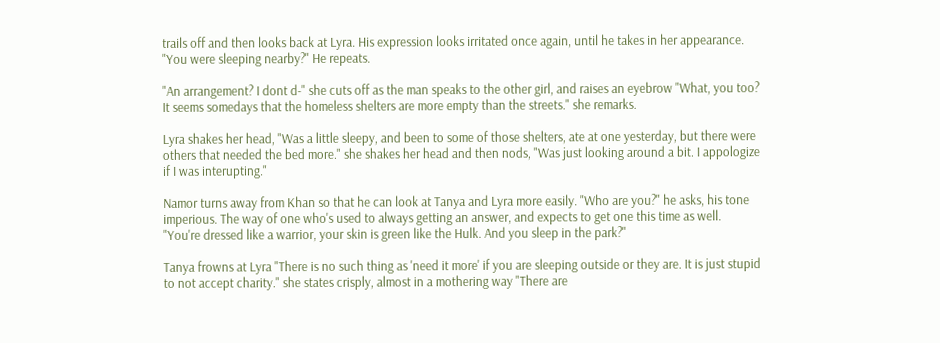trails off and then looks back at Lyra. His expression looks irritated once again, until he takes in her appearance. "You were sleeping nearby?" He repeats.

"An arrangement? I dont d-" she cuts off as the man speaks to the other girl, and raises an eyebrow "What, you too? It seems somedays that the homeless shelters are more empty than the streets." she remarks.

Lyra shakes her head, "Was a little sleepy, and been to some of those shelters, ate at one yesterday, but there were others that needed the bed more." she shakes her head and then nods, "Was just looking around a bit. I appologize if I was interupting."

Namor turns away from Khan so that he can look at Tanya and Lyra more easily. "Who are you?" he asks, his tone imperious. The way of one who's used to always getting an answer, and expects to get one this time as well. "You're dressed like a warrior, your skin is green like the Hulk. And you sleep in the park?"

Tanya frowns at Lyra "There is no such thing as 'need it more' if you are sleeping outside or they are. It is just stupid to not accept charity." she states crisply, almost in a mothering way "There are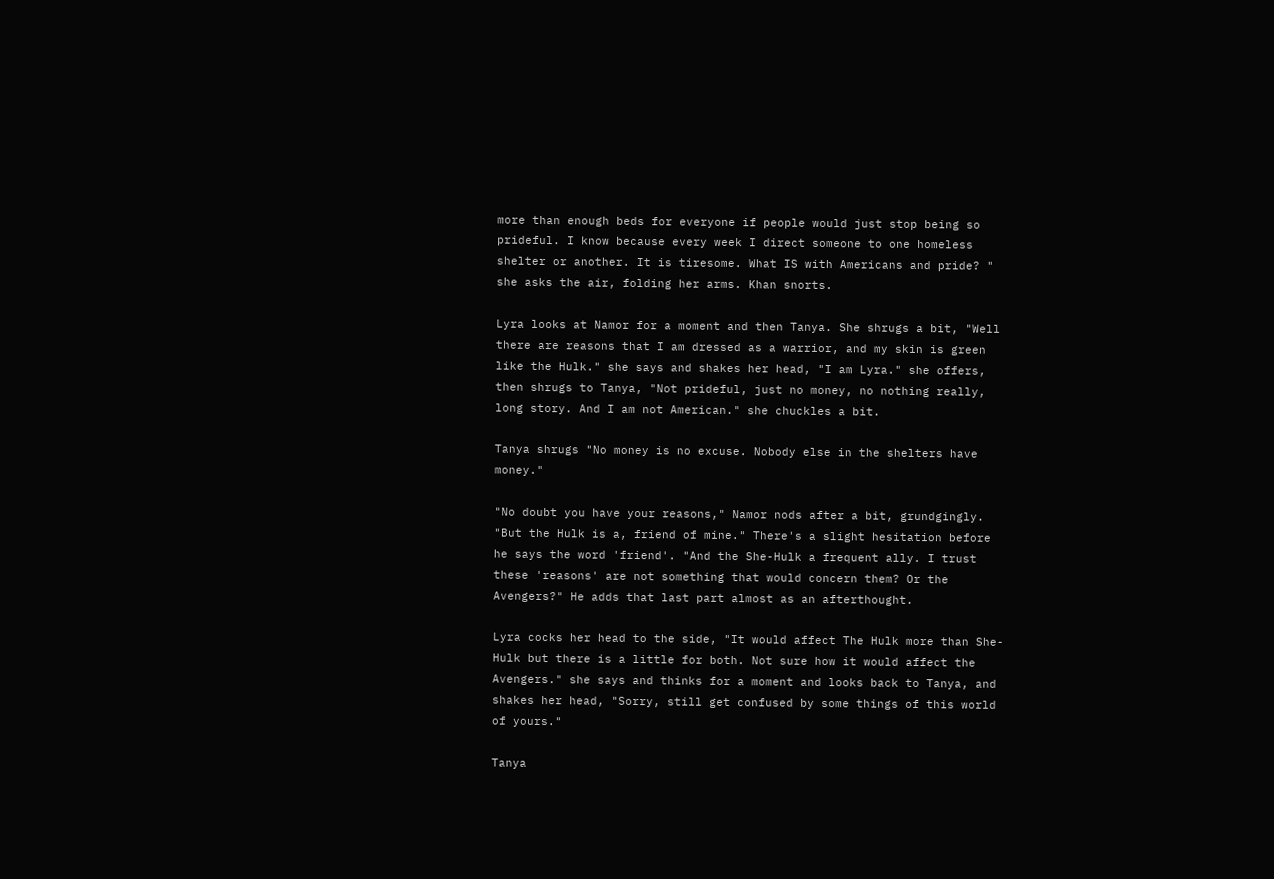more than enough beds for everyone if people would just stop being so prideful. I know because every week I direct someone to one homeless shelter or another. It is tiresome. What IS with Americans and pride? " she asks the air, folding her arms. Khan snorts.

Lyra looks at Namor for a moment and then Tanya. She shrugs a bit, "Well there are reasons that I am dressed as a warrior, and my skin is green like the Hulk." she says and shakes her head, "I am Lyra." she offers, then shrugs to Tanya, "Not prideful, just no money, no nothing really, long story. And I am not American." she chuckles a bit.

Tanya shrugs "No money is no excuse. Nobody else in the shelters have money."

"No doubt you have your reasons," Namor nods after a bit, grundgingly. "But the Hulk is a, friend of mine." There's a slight hesitation before he says the word 'friend'. "And the She-Hulk a frequent ally. I trust these 'reasons' are not something that would concern them? Or the Avengers?" He adds that last part almost as an afterthought.

Lyra cocks her head to the side, "It would affect The Hulk more than She-Hulk but there is a little for both. Not sure how it would affect the Avengers." she says and thinks for a moment and looks back to Tanya, and shakes her head, "Sorry, still get confused by some things of this world of yours."

Tanya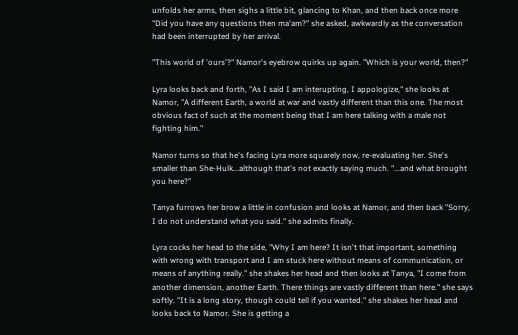unfolds her arms, then sighs a little bit, glancing to Khan, and then back once more "Did you have any questions then ma'am?" she asked, awkwardly as the conversation had been interrupted by her arrival.

"This world of 'ours'?" Namor's eyebrow quirks up again. "Which is your world, then?"

Lyra looks back and forth, "As I said I am interupting, I appologize," she looks at Namor, "A different Earth, a world at war and vastly different than this one. The most obvious fact of such at the moment being that I am here talking with a male not fighting him."

Namor turns so that he's facing Lyra more squarely now, re-evaluating her. She's smaller than She-Hulk...although that's not exactly saying much. "...and what brought you here?"

Tanya furrows her brow a little in confusion and looks at Namor, and then back "Sorry, I do not understand what you said." she admits finally.

Lyra cocks her head to the side, "Why I am here? It isn't that important, something with wrong with transport and I am stuck here without means of communication, or means of anything really." she shakes her head and then looks at Tanya, "I come from another dimension, another Earth. There things are vastly different than here." she says softly. "It is a long story, though could tell if you wanted." she shakes her head and looks back to Namor. She is getting a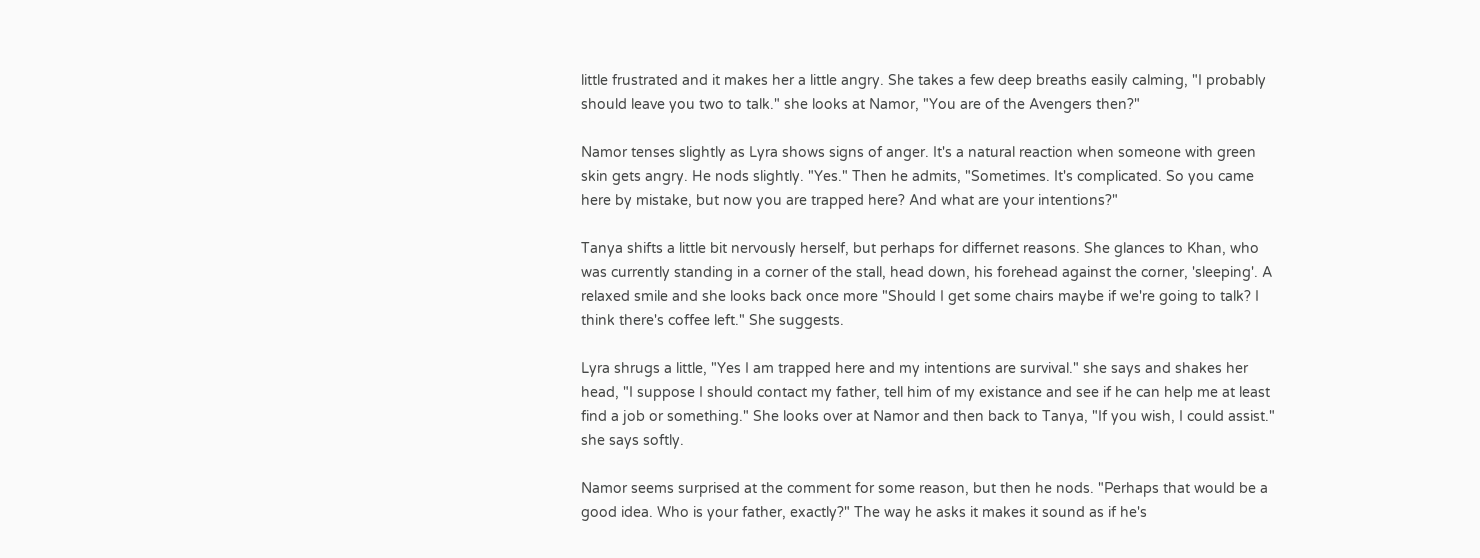little frustrated and it makes her a little angry. She takes a few deep breaths easily calming, "I probably should leave you two to talk." she looks at Namor, "You are of the Avengers then?"

Namor tenses slightly as Lyra shows signs of anger. It's a natural reaction when someone with green skin gets angry. He nods slightly. "Yes." Then he admits, "Sometimes. It's complicated. So you came here by mistake, but now you are trapped here? And what are your intentions?"

Tanya shifts a little bit nervously herself, but perhaps for differnet reasons. She glances to Khan, who was currently standing in a corner of the stall, head down, his forehead against the corner, 'sleeping'. A relaxed smile and she looks back once more "Should I get some chairs maybe if we're going to talk? I think there's coffee left." She suggests.

Lyra shrugs a little, "Yes I am trapped here and my intentions are survival." she says and shakes her head, "I suppose I should contact my father, tell him of my existance and see if he can help me at least find a job or something." She looks over at Namor and then back to Tanya, "If you wish, I could assist." she says softly.

Namor seems surprised at the comment for some reason, but then he nods. "Perhaps that would be a good idea. Who is your father, exactly?" The way he asks it makes it sound as if he's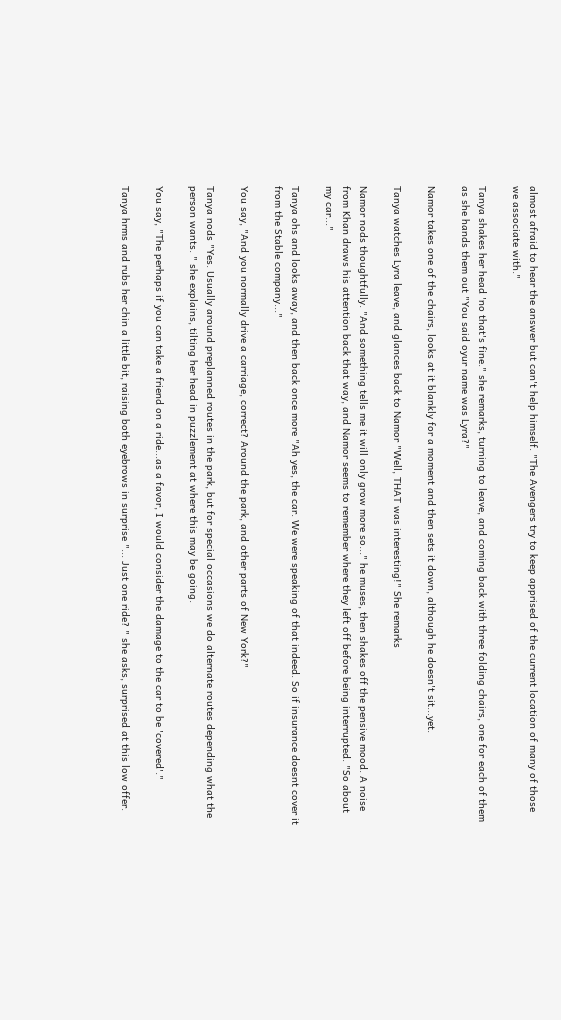almost afraid to hear the answer but can't help himself. "The Avengers try to keep apprised of the current location of many of those we associate with."

Tanya shakes her head 'no that's fine." she remarks, turning to leave, and coming back with three folding chairs, one for each of them as she hands them out "You said oyur name was Lyra?"

Namor takes one of the chairs, looks at it blankly for a moment and then sets it down, although he doesn't sit...yet.

Tanya watches Lyra leave, and glances back to Namor "Well, THAT was interesting!" She remarks

Namor nods thoughtfully. "And something tells me it will only grow more so..." he muses, then shakes off the pensive mood. A noise from Khan draws his attention back that way, and Namor seems to remember where they left off before being interrupted. "So about my car..."

Tanya ohs and looks away, and then back once more "Ah yes, the car. We were speaking of that indeed. So if insurance doesnt cover it from the Stable company..."

You say, "And you normally drive a carriage, correct? Around the park, and other parts of New York?"

Tanya nods "Yes. Usually around preplanned routes in the park, but for special occasions we do alternate routes depending what the person wants. " she explains, tilting her head in puzzlement at where this may be going.

You say, "The perhaps if you can take a friend on a ride...as a favor, I would consider the damage to the car to be 'covered'."

Tanya hrms and rubs her chin a little bit, raising both eyebrows in surprise "... Just one ride? " she asks, surprised at this low offer.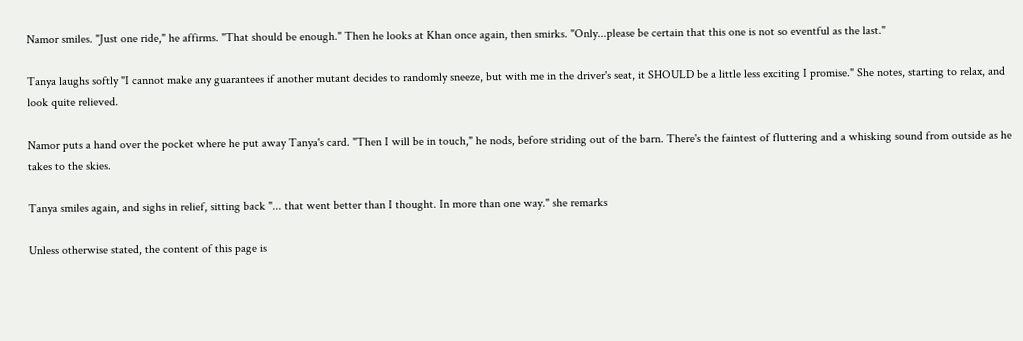Namor smiles. "Just one ride," he affirms. "That should be enough." Then he looks at Khan once again, then smirks. "Only...please be certain that this one is not so eventful as the last."

Tanya laughs softly "I cannot make any guarantees if another mutant decides to randomly sneeze, but with me in the driver's seat, it SHOULD be a little less exciting I promise." She notes, starting to relax, and look quite relieved.

Namor puts a hand over the pocket where he put away Tanya's card. "Then I will be in touch," he nods, before striding out of the barn. There's the faintest of fluttering and a whisking sound from outside as he takes to the skies.

Tanya smiles again, and sighs in relief, sitting back "... that went better than I thought. In more than one way." she remarks

Unless otherwise stated, the content of this page is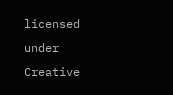licensed under Creative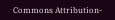Commons Attribution-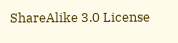ShareAlike 3.0 License